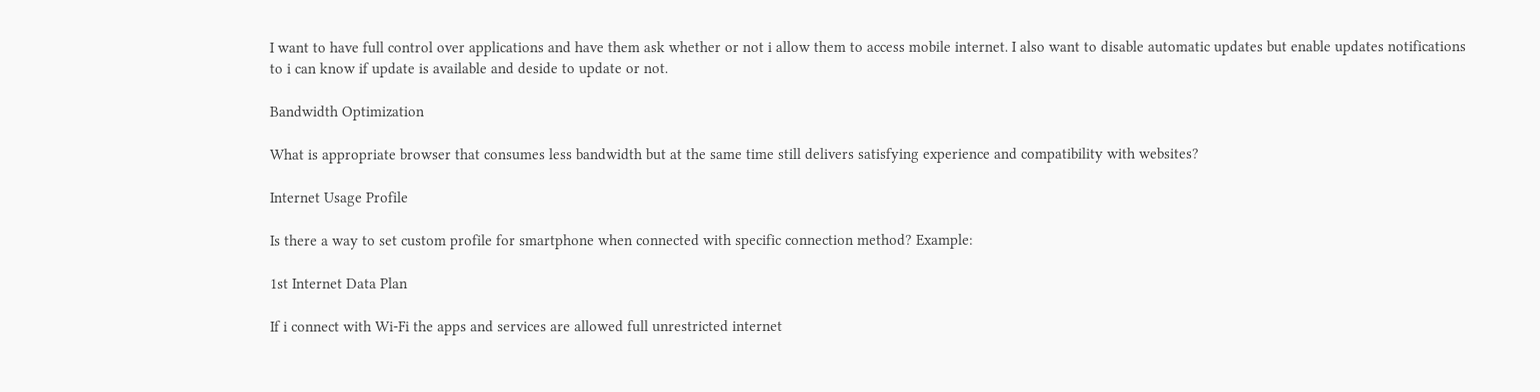I want to have full control over applications and have them ask whether or not i allow them to access mobile internet. I also want to disable automatic updates but enable updates notifications to i can know if update is available and deside to update or not.

Bandwidth Optimization

What is appropriate browser that consumes less bandwidth but at the same time still delivers satisfying experience and compatibility with websites?

Internet Usage Profile

Is there a way to set custom profile for smartphone when connected with specific connection method? Example:

1st Internet Data Plan

If i connect with Wi-Fi the apps and services are allowed full unrestricted internet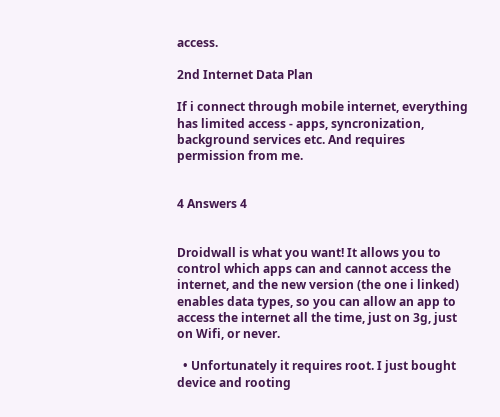access.

2nd Internet Data Plan

If i connect through mobile internet, everything has limited access - apps, syncronization, background services etc. And requires permission from me.


4 Answers 4


Droidwall is what you want! It allows you to control which apps can and cannot access the internet, and the new version (the one i linked) enables data types, so you can allow an app to access the internet all the time, just on 3g, just on Wifi, or never.

  • Unfortunately it requires root. I just bought device and rooting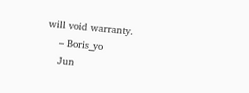will void warranty.
    – Boris_yo
    Jun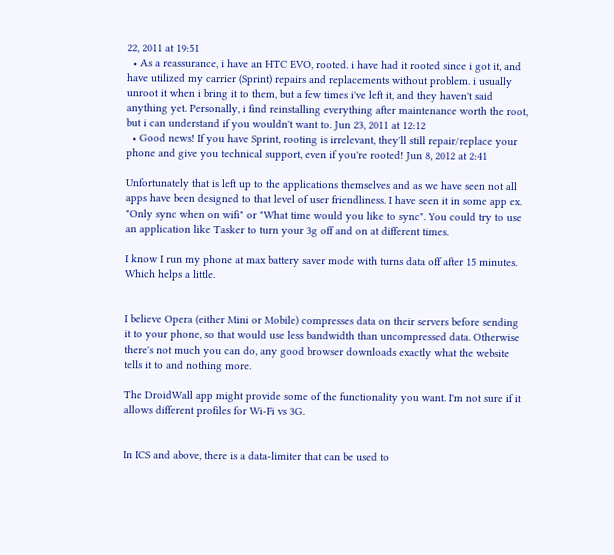22, 2011 at 19:51
  • As a reassurance, i have an HTC EVO, rooted. i have had it rooted since i got it, and have utilized my carrier (Sprint) repairs and replacements without problem. i usually unroot it when i bring it to them, but a few times i've left it, and they haven't said anything yet. Personally, i find reinstalling everything after maintenance worth the root, but i can understand if you wouldn't want to. Jun 23, 2011 at 12:12
  • Good news! If you have Sprint, rooting is irrelevant, they'll still repair/replace your phone and give you technical support, even if you're rooted! Jun 8, 2012 at 2:41

Unfortunately that is left up to the applications themselves and as we have seen not all apps have been designed to that level of user friendliness. I have seen it in some app ex. "Only sync when on wifi" or "What time would you like to sync". You could try to use an application like Tasker to turn your 3g off and on at different times.

I know I run my phone at max battery saver mode with turns data off after 15 minutes. Which helps a little.


I believe Opera (either Mini or Mobile) compresses data on their servers before sending it to your phone, so that would use less bandwidth than uncompressed data. Otherwise there's not much you can do, any good browser downloads exactly what the website tells it to and nothing more.

The DroidWall app might provide some of the functionality you want. I'm not sure if it allows different profiles for Wi-Fi vs 3G.


In ICS and above, there is a data-limiter that can be used to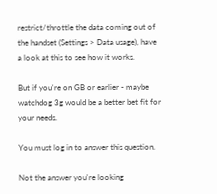restrict/throttle the data coming out of the handset (Settings > Data usage), have a look at this to see how it works.

But if you're on GB or earlier - maybe watchdog 3g would be a better bet fit for your needs.

You must log in to answer this question.

Not the answer you're looking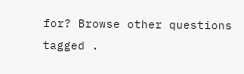for? Browse other questions tagged .